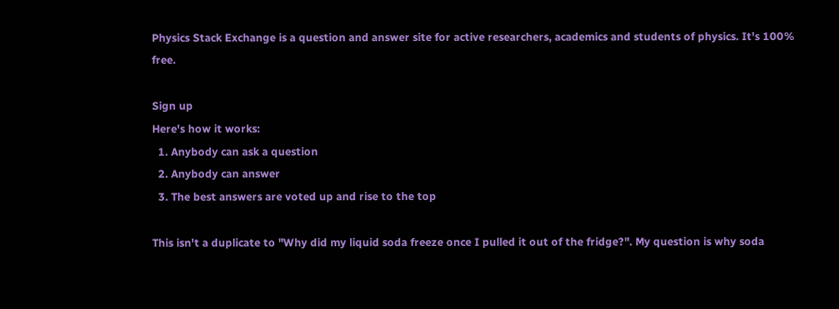Physics Stack Exchange is a question and answer site for active researchers, academics and students of physics. It's 100% free.

Sign up
Here's how it works:
  1. Anybody can ask a question
  2. Anybody can answer
  3. The best answers are voted up and rise to the top

This isn't a duplicate to "Why did my liquid soda freeze once I pulled it out of the fridge?". My question is why soda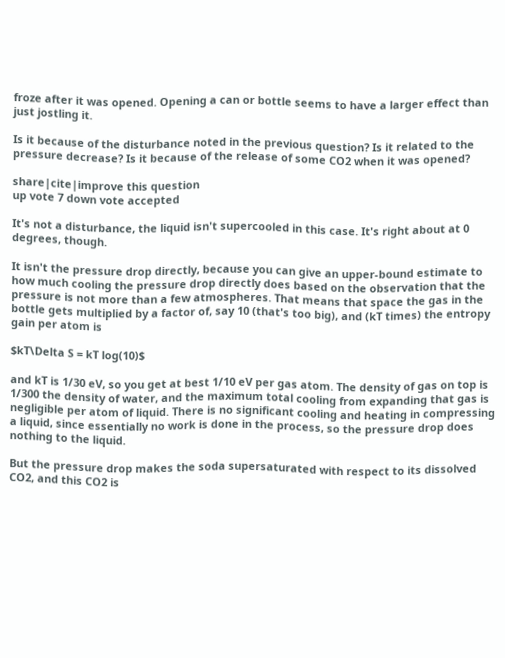froze after it was opened. Opening a can or bottle seems to have a larger effect than just jostling it.

Is it because of the disturbance noted in the previous question? Is it related to the pressure decrease? Is it because of the release of some CO2 when it was opened?

share|cite|improve this question
up vote 7 down vote accepted

It's not a disturbance, the liquid isn't supercooled in this case. It's right about at 0 degrees, though.

It isn't the pressure drop directly, because you can give an upper-bound estimate to how much cooling the pressure drop directly does based on the observation that the pressure is not more than a few atmospheres. That means that space the gas in the bottle gets multiplied by a factor of, say 10 (that's too big), and (kT times) the entropy gain per atom is

$kT\Delta S = kT log(10)$

and kT is 1/30 eV, so you get at best 1/10 eV per gas atom. The density of gas on top is 1/300 the density of water, and the maximum total cooling from expanding that gas is negligible per atom of liquid. There is no significant cooling and heating in compressing a liquid, since essentially no work is done in the process, so the pressure drop does nothing to the liquid.

But the pressure drop makes the soda supersaturated with respect to its dissolved CO2, and this CO2 is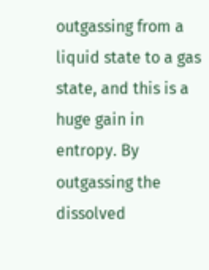outgassing from a liquid state to a gas state, and this is a huge gain in entropy. By outgassing the dissolved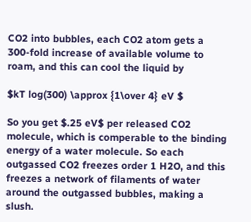CO2 into bubbles, each CO2 atom gets a 300-fold increase of available volume to roam, and this can cool the liquid by

$kT log(300) \approx {1\over 4} eV $

So you get $.25 eV$ per released CO2 molecule, which is comperable to the binding energy of a water molecule. So each outgassed CO2 freezes order 1 H2O, and this freezes a network of filaments of water around the outgassed bubbles, making a slush.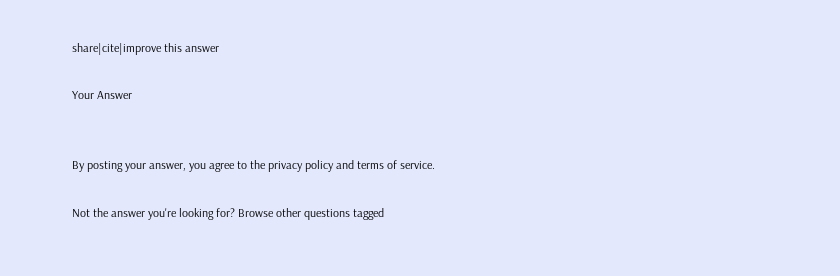share|cite|improve this answer

Your Answer


By posting your answer, you agree to the privacy policy and terms of service.

Not the answer you're looking for? Browse other questions tagged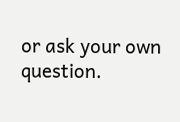or ask your own question.